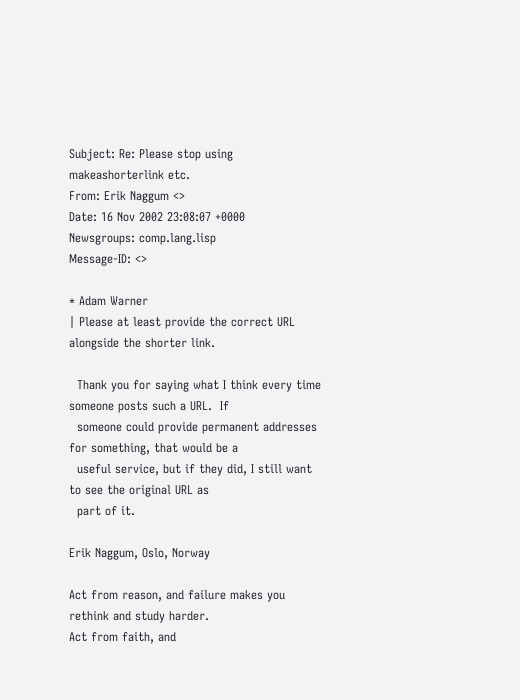Subject: Re: Please stop using makeashorterlink etc.
From: Erik Naggum <>
Date: 16 Nov 2002 23:08:07 +0000
Newsgroups: comp.lang.lisp
Message-ID: <>

* Adam Warner
| Please at least provide the correct URL alongside the shorter link.

  Thank you for saying what I think every time someone posts such a URL.  If
  someone could provide permanent addresses for something, that would be a
  useful service, but if they did, I still want to see the original URL as
  part of it.

Erik Naggum, Oslo, Norway

Act from reason, and failure makes you rethink and study harder.
Act from faith, and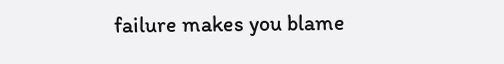failure makes you blame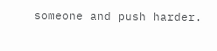someone and push harder.